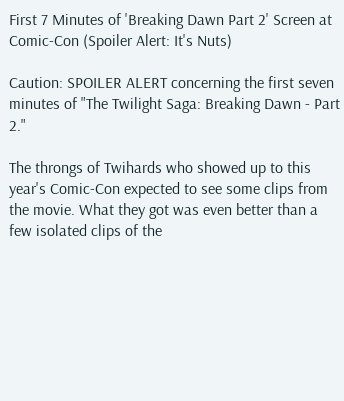First 7 Minutes of 'Breaking Dawn Part 2' Screen at Comic-Con (Spoiler Alert: It's Nuts)

Caution: SPOILER ALERT concerning the first seven minutes of "The Twilight Saga: Breaking Dawn - Part 2."

The throngs of Twihards who showed up to this year's Comic-Con expected to see some clips from the movie. What they got was even better than a few isolated clips of the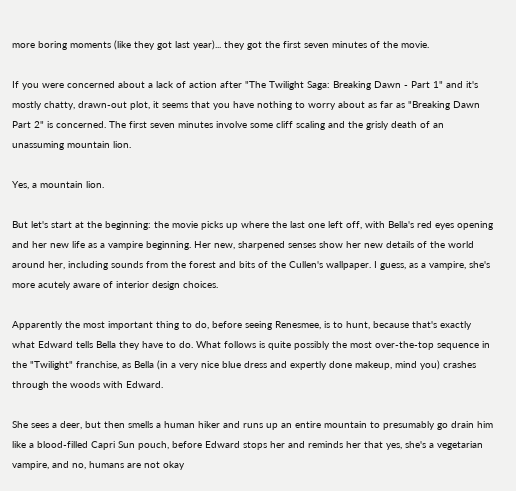more boring moments (like they got last year)... they got the first seven minutes of the movie.

If you were concerned about a lack of action after "The Twilight Saga: Breaking Dawn - Part 1" and it's mostly chatty, drawn-out plot, it seems that you have nothing to worry about as far as "Breaking Dawn Part 2" is concerned. The first seven minutes involve some cliff scaling and the grisly death of an unassuming mountain lion.

Yes, a mountain lion.

But let's start at the beginning: the movie picks up where the last one left off, with Bella's red eyes opening and her new life as a vampire beginning. Her new, sharpened senses show her new details of the world around her, including sounds from the forest and bits of the Cullen's wallpaper. I guess, as a vampire, she's more acutely aware of interior design choices.

Apparently the most important thing to do, before seeing Renesmee, is to hunt, because that's exactly what Edward tells Bella they have to do. What follows is quite possibly the most over-the-top sequence in the "Twilight" franchise, as Bella (in a very nice blue dress and expertly done makeup, mind you) crashes through the woods with Edward.

She sees a deer, but then smells a human hiker and runs up an entire mountain to presumably go drain him like a blood-filled Capri Sun pouch, before Edward stops her and reminds her that yes, she's a vegetarian vampire, and no, humans are not okay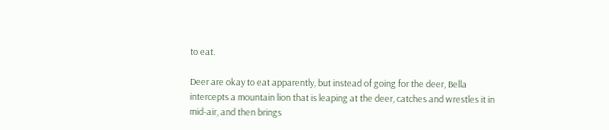to eat.

Deer are okay to eat apparently, but instead of going for the deer, Bella intercepts a mountain lion that is leaping at the deer, catches and wrestles it in mid-air, and then brings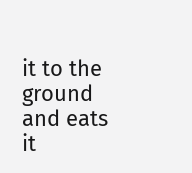it to the ground and eats it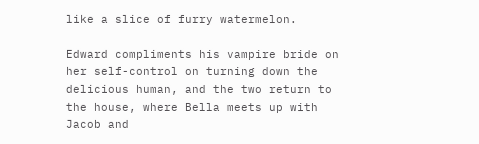like a slice of furry watermelon.

Edward compliments his vampire bride on her self-control on turning down the delicious human, and the two return to the house, where Bella meets up with Jacob and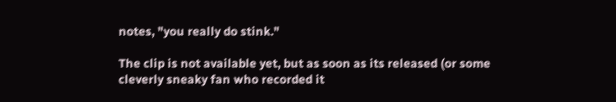notes, "you really do stink."

The clip is not available yet, but as soon as its released (or some cleverly sneaky fan who recorded it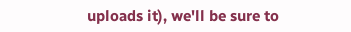uploads it), we'll be sure to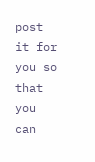post it for you so that you can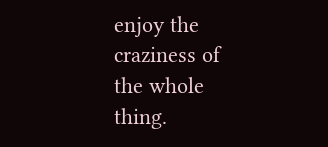enjoy the craziness of the whole thing.